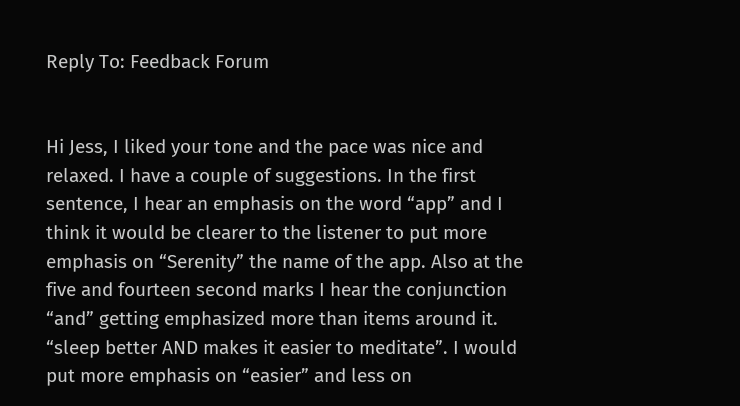Reply To: Feedback Forum


Hi Jess, I liked your tone and the pace was nice and relaxed. I have a couple of suggestions. In the first sentence, I hear an emphasis on the word “app” and I think it would be clearer to the listener to put more emphasis on “Serenity” the name of the app. Also at the five and fourteen second marks I hear the conjunction “and” getting emphasized more than items around it. “sleep better AND makes it easier to meditate”. I would put more emphasis on “easier” and less on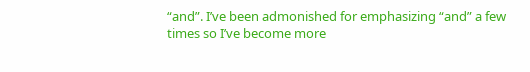“and”. I’ve been admonished for emphasizing “and” a few times so I’ve become more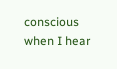conscious when I hear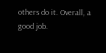others do it. Overall, a good job.